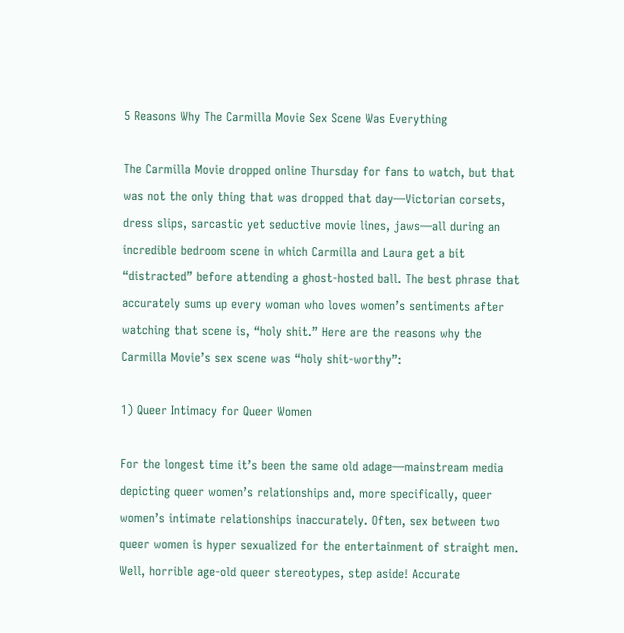5 Reasons Why The Carmilla Movie Sex Scene Was Everything

The Carmilla Movie dropped online Thursday for fans to watch, but that was not the only thing that was dropped that day—Victorian corsets, dress slips, sarcastic yet seductive movie lines, jaws—all during an incredible bedroom scene in which Carmilla and Laura get a bit “distracted” before attending a ghost-hosted ball. The best phrase that accurately sums up every woman who loves women’s sentiments after watching that scene is, “holy shit.” Here are the reasons why the Carmilla Movie’s sex scene was “holy shit-worthy”:

1) Queer Intimacy for Queer Women

For the longest time it’s been the same old adage—mainstream media depicting queer women’s relationships and, more specifically, queer women’s intimate relationships inaccurately. Often, sex between two queer women is hyper sexualized for the entertainment of straight men. Well, horrible age-old queer stereotypes, step aside! Accurate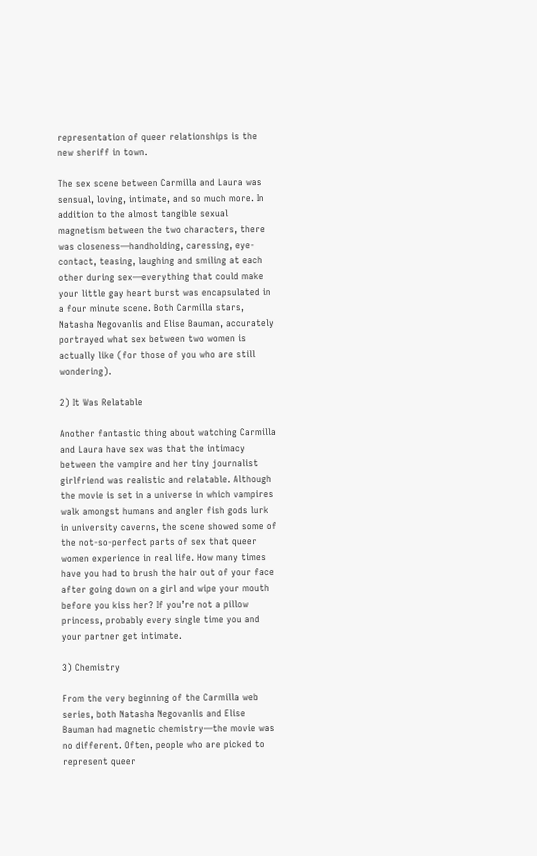representation of queer relationships is the new sheriff in town.

The sex scene between Carmilla and Laura was sensual, loving, intimate, and so much more. In addition to the almost tangible sexual magnetism between the two characters, there was closeness—handholding, caressing, eye-contact, teasing, laughing and smiling at each other during sex—everything that could make your little gay heart burst was encapsulated in a four minute scene. Both Carmilla stars, Natasha Negovanlis and Elise Bauman, accurately portrayed what sex between two women is actually like (for those of you who are still wondering).

2) It Was Relatable

Another fantastic thing about watching Carmilla and Laura have sex was that the intimacy between the vampire and her tiny journalist girlfriend was realistic and relatable. Although the movie is set in a universe in which vampires walk amongst humans and angler fish gods lurk in university caverns, the scene showed some of the not-so-perfect parts of sex that queer women experience in real life. How many times have you had to brush the hair out of your face after going down on a girl and wipe your mouth before you kiss her? If you’re not a pillow princess, probably every single time you and your partner get intimate.

3) Chemistry

From the very beginning of the Carmilla web series, both Natasha Negovanlis and Elise Bauman had magnetic chemistry—the movie was no different. Often, people who are picked to represent queer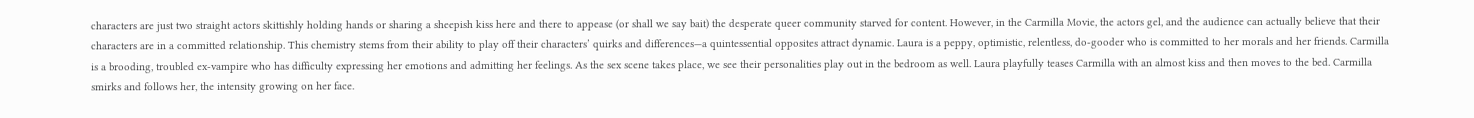characters are just two straight actors skittishly holding hands or sharing a sheepish kiss here and there to appease (or shall we say bait) the desperate queer community starved for content. However, in the Carmilla Movie, the actors gel, and the audience can actually believe that their characters are in a committed relationship. This chemistry stems from their ability to play off their characters’ quirks and differences—a quintessential opposites attract dynamic. Laura is a peppy, optimistic, relentless, do-gooder who is committed to her morals and her friends. Carmilla is a brooding, troubled ex-vampire who has difficulty expressing her emotions and admitting her feelings. As the sex scene takes place, we see their personalities play out in the bedroom as well. Laura playfully teases Carmilla with an almost kiss and then moves to the bed. Carmilla smirks and follows her, the intensity growing on her face.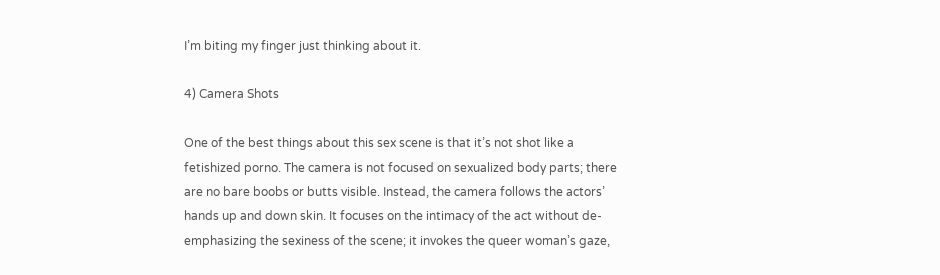I’m biting my finger just thinking about it.

4) Camera Shots

One of the best things about this sex scene is that it’s not shot like a fetishized porno. The camera is not focused on sexualized body parts; there are no bare boobs or butts visible. Instead, the camera follows the actors’ hands up and down skin. It focuses on the intimacy of the act without de-emphasizing the sexiness of the scene; it invokes the queer woman’s gaze,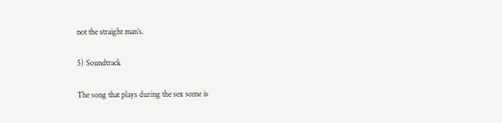not the straight man’s.

5) Soundtrack

The song that plays during the sex scene is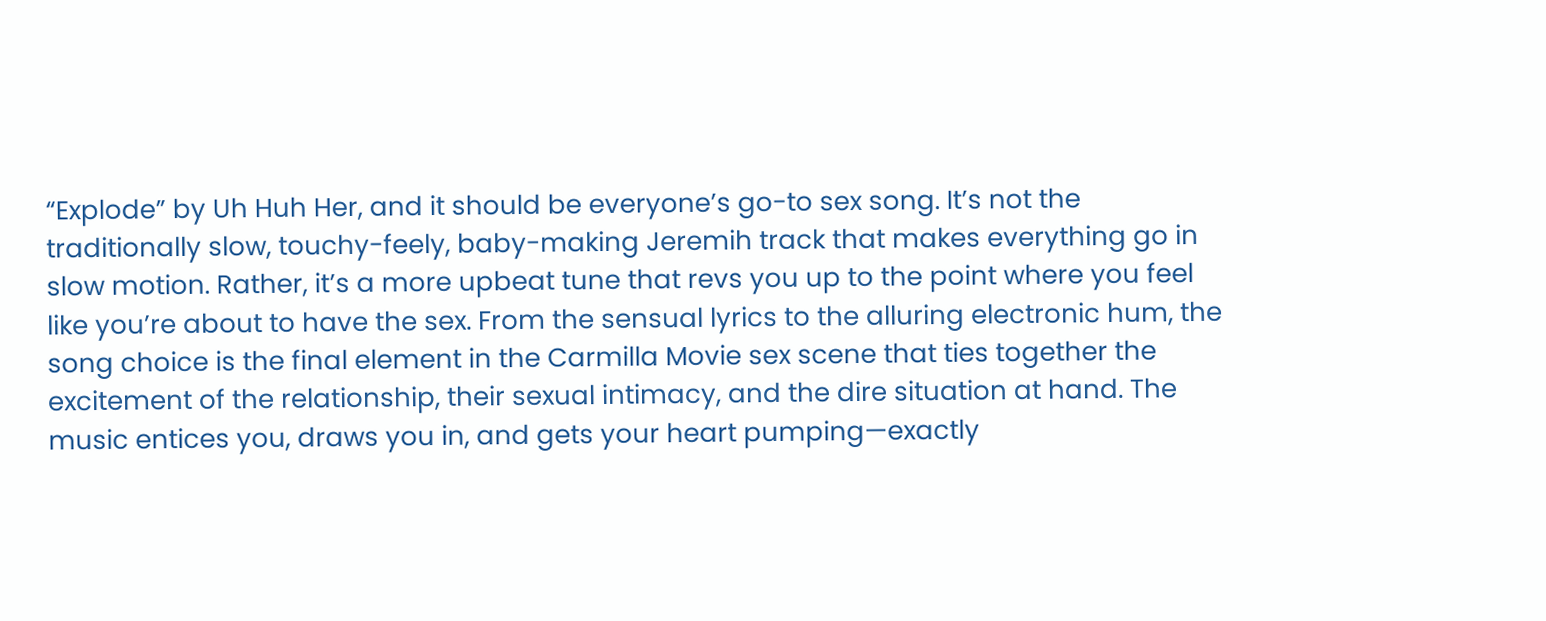“Explode” by Uh Huh Her, and it should be everyone’s go-to sex song. It’s not the traditionally slow, touchy-feely, baby-making Jeremih track that makes everything go in slow motion. Rather, it’s a more upbeat tune that revs you up to the point where you feel like you’re about to have the sex. From the sensual lyrics to the alluring electronic hum, the song choice is the final element in the Carmilla Movie sex scene that ties together the excitement of the relationship, their sexual intimacy, and the dire situation at hand. The music entices you, draws you in, and gets your heart pumping—exactly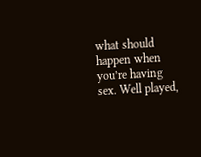what should happen when you’re having sex. Well played,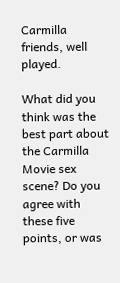Carmilla friends, well played.

What did you think was the best part about the Carmilla Movie sex scene? Do you agree with these five points, or was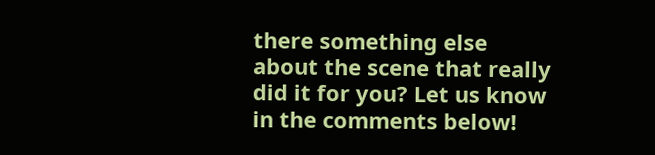there something else about the scene that really did it for you? Let us know in the comments below!